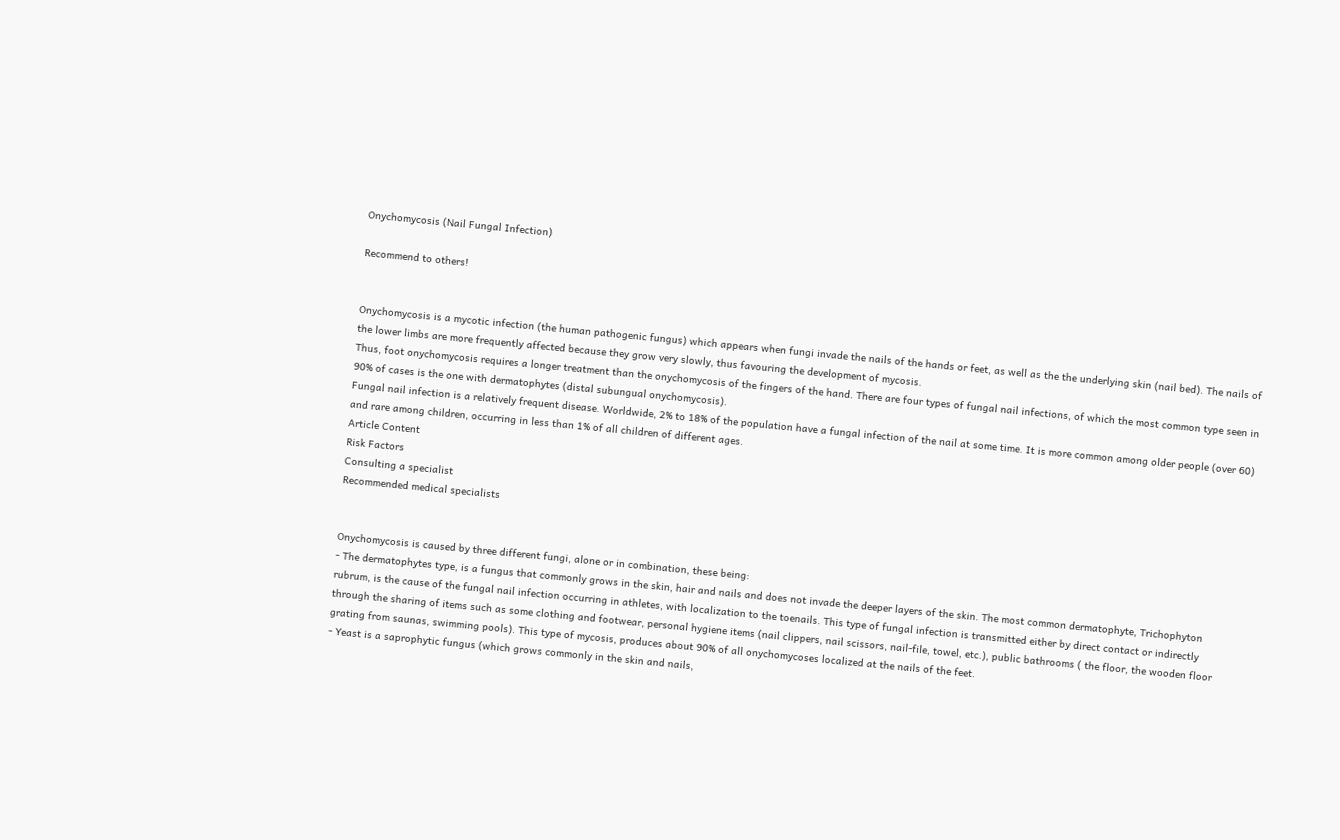Onychomycosis (Nail Fungal Infection)

Recommend to others!


Onychomycosis is a mycotic infection (the human pathogenic fungus) which appears when fungi invade the nails of the hands or feet, as well as the the underlying skin (nail bed). The nails of the lower limbs are more frequently affected because they grow very slowly, thus favouring the development of mycosis.
Thus, foot onychomycosis requires a longer treatment than the onychomycosis of the fingers of the hand. There are four types of fungal nail infections, of which the most common type seen in 90% of cases is the one with dermatophytes (distal subungual onychomycosis).
Fungal nail infection is a relatively frequent disease. Worldwide, 2% to 18% of the population have a fungal infection of the nail at some time. It is more common among older people (over 60) and rare among children, occurring in less than 1% of all children of different ages.
Article Content
Risk Factors
Consulting a specialist
Recommended medical specialists


Onychomycosis is caused by three different fungi, alone or in combination, these being:
- The dermatophytes type, is a fungus that commonly grows in the skin, hair and nails and does not invade the deeper layers of the skin. The most common dermatophyte, Trichophyton rubrum, is the cause of the fungal nail infection occurring in athletes, with localization to the toenails. This type of fungal infection is transmitted either by direct contact or indirectly through the sharing of items such as some clothing and footwear, personal hygiene items (nail clippers, nail scissors, nail-file, towel, etc.), public bathrooms ( the floor, the wooden floor grating from saunas, swimming pools). This type of mycosis, produces about 90% of all onychomycoses localized at the nails of the feet.
- Yeast is a saprophytic fungus (which grows commonly in the skin and nails,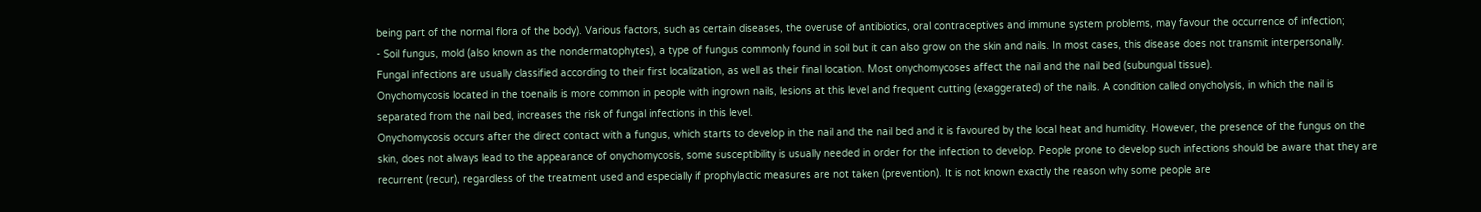being part of the normal flora of the body). Various factors, such as certain diseases, the overuse of antibiotics, oral contraceptives and immune system problems, may favour the occurrence of infection;
- Soil fungus, mold (also known as the nondermatophytes), a type of fungus commonly found in soil but it can also grow on the skin and nails. In most cases, this disease does not transmit interpersonally. Fungal infections are usually classified according to their first localization, as well as their final location. Most onychomycoses affect the nail and the nail bed (subungual tissue).
Onychomycosis located in the toenails is more common in people with ingrown nails, lesions at this level and frequent cutting (exaggerated) of the nails. A condition called onycholysis, in which the nail is separated from the nail bed, increases the risk of fungal infections in this level.
Onychomycosis occurs after the direct contact with a fungus, which starts to develop in the nail and the nail bed and it is favoured by the local heat and humidity. However, the presence of the fungus on the skin, does not always lead to the appearance of onychomycosis, some susceptibility is usually needed in order for the infection to develop. People prone to develop such infections should be aware that they are recurrent (recur), regardless of the treatment used and especially if prophylactic measures are not taken (prevention). It is not known exactly the reason why some people are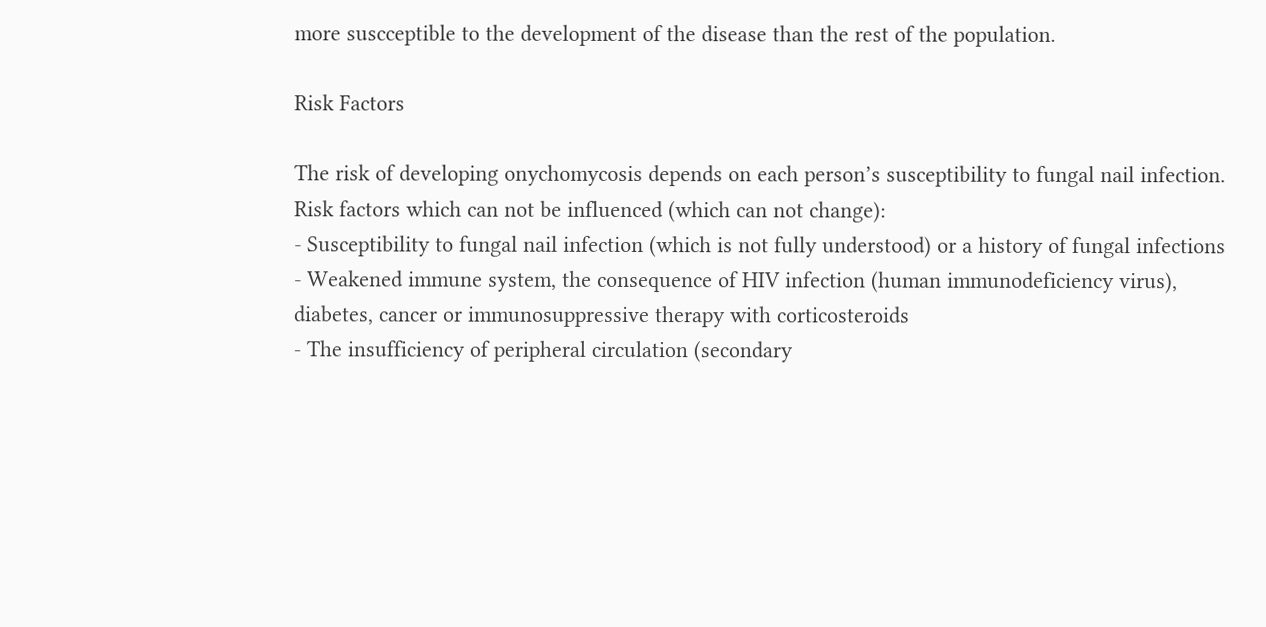more suscceptible to the development of the disease than the rest of the population.

Risk Factors

The risk of developing onychomycosis depends on each person’s susceptibility to fungal nail infection.
Risk factors which can not be influenced (which can not change):
- Susceptibility to fungal nail infection (which is not fully understood) or a history of fungal infections
- Weakened immune system, the consequence of HIV infection (human immunodeficiency virus), diabetes, cancer or immunosuppressive therapy with corticosteroids
- The insufficiency of peripheral circulation (secondary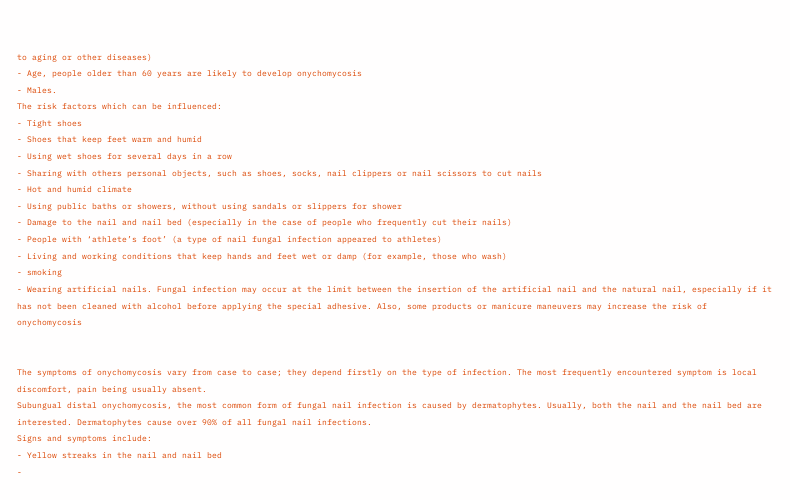to aging or other diseases)
- Age, people older than 60 years are likely to develop onychomycosis
- Males.
The risk factors which can be influenced:
- Tight shoes
- Shoes that keep feet warm and humid
- Using wet shoes for several days in a row
- Sharing with others personal objects, such as shoes, socks, nail clippers or nail scissors to cut nails
- Hot and humid climate
- Using public baths or showers, without using sandals or slippers for shower
- Damage to the nail and nail bed (especially in the case of people who frequently cut their nails)
- People with ‘athlete’s foot’ (a type of nail fungal infection appeared to athletes)
- Living and working conditions that keep hands and feet wet or damp (for example, those who wash)
- smoking
- Wearing artificial nails. Fungal infection may occur at the limit between the insertion of the artificial nail and the natural nail, especially if it has not been cleaned with alcohol before applying the special adhesive. Also, some products or manicure maneuvers may increase the risk of onychomycosis


The symptoms of onychomycosis vary from case to case; they depend firstly on the type of infection. The most frequently encountered symptom is local discomfort, pain being usually absent.
Subungual distal onychomycosis, the most common form of fungal nail infection is caused by dermatophytes. Usually, both the nail and the nail bed are interested. Dermatophytes cause over 90% of all fungal nail infections.
Signs and symptoms include:
- Yellow streaks in the nail and nail bed
-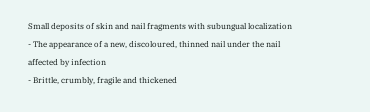Small deposits of skin and nail fragments with subungual localization
- The appearance of a new, discoloured, thinned nail under the nail affected by infection
- Brittle, crumbly, fragile and thickened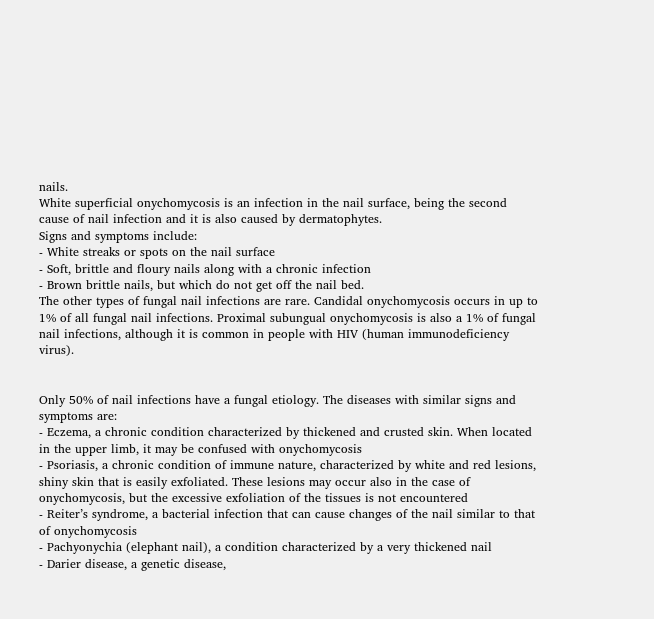nails.
White superficial onychomycosis is an infection in the nail surface, being the second cause of nail infection and it is also caused by dermatophytes.
Signs and symptoms include:
- White streaks or spots on the nail surface
- Soft, brittle and floury nails along with a chronic infection
- Brown brittle nails, but which do not get off the nail bed.
The other types of fungal nail infections are rare. Candidal onychomycosis occurs in up to 1% of all fungal nail infections. Proximal subungual onychomycosis is also a 1% of fungal nail infections, although it is common in people with HIV (human immunodeficiency virus).


Only 50% of nail infections have a fungal etiology. The diseases with similar signs and symptoms are:
- Eczema, a chronic condition characterized by thickened and crusted skin. When located in the upper limb, it may be confused with onychomycosis
- Psoriasis, a chronic condition of immune nature, characterized by white and red lesions, shiny skin that is easily exfoliated. These lesions may occur also in the case of onychomycosis, but the excessive exfoliation of the tissues is not encountered
- Reiter’s syndrome, a bacterial infection that can cause changes of the nail similar to that of onychomycosis
- Pachyonychia (elephant nail), a condition characterized by a very thickened nail
- Darier disease, a genetic disease,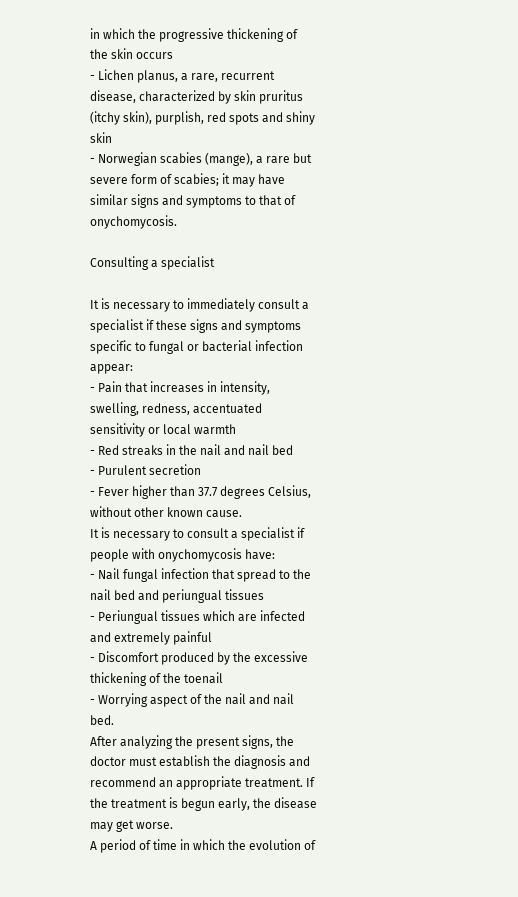in which the progressive thickening of the skin occurs
- Lichen planus, a rare, recurrent disease, characterized by skin pruritus (itchy skin), purplish, red spots and shiny skin
- Norwegian scabies (mange), a rare but severe form of scabies; it may have similar signs and symptoms to that of onychomycosis.

Consulting a specialist

It is necessary to immediately consult a specialist if these signs and symptoms specific to fungal or bacterial infection appear:
- Pain that increases in intensity, swelling, redness, accentuated sensitivity or local warmth
- Red streaks in the nail and nail bed
- Purulent secretion
- Fever higher than 37.7 degrees Celsius, without other known cause.
It is necessary to consult a specialist if people with onychomycosis have:
- Nail fungal infection that spread to the nail bed and periungual tissues
- Periungual tissues which are infected and extremely painful
- Discomfort produced by the excessive thickening of the toenail
- Worrying aspect of the nail and nail bed.
After analyzing the present signs, the doctor must establish the diagnosis and recommend an appropriate treatment. If the treatment is begun early, the disease may get worse.
A period of time in which the evolution of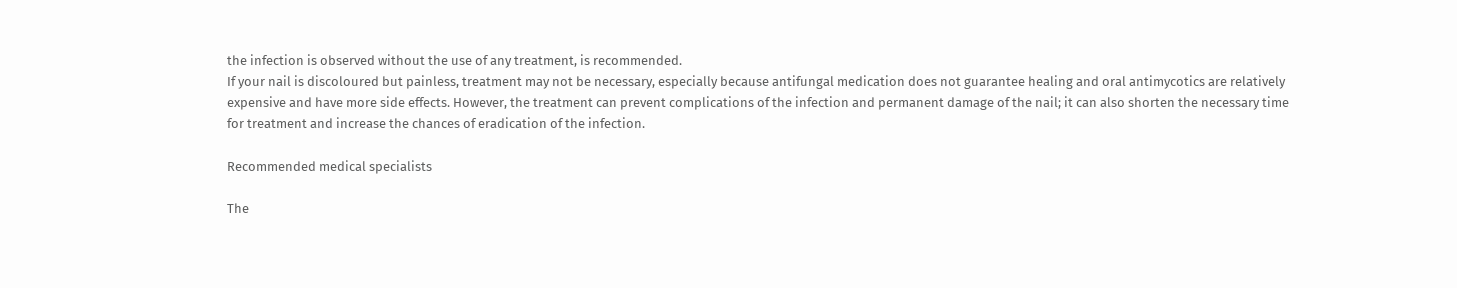the infection is observed without the use of any treatment, is recommended.
If your nail is discoloured but painless, treatment may not be necessary, especially because antifungal medication does not guarantee healing and oral antimycotics are relatively expensive and have more side effects. However, the treatment can prevent complications of the infection and permanent damage of the nail; it can also shorten the necessary time for treatment and increase the chances of eradication of the infection.

Recommended medical specialists

The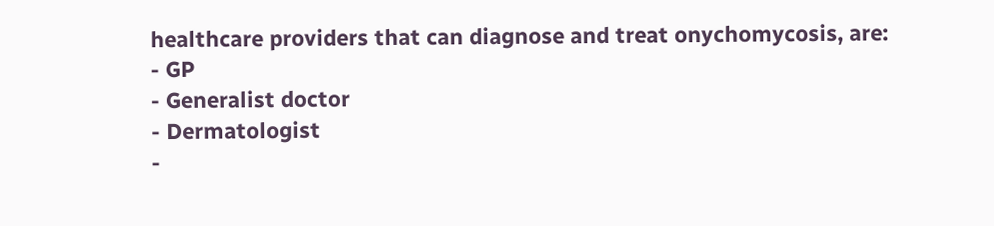healthcare providers that can diagnose and treat onychomycosis, are:
- GP
- Generalist doctor
- Dermatologist
-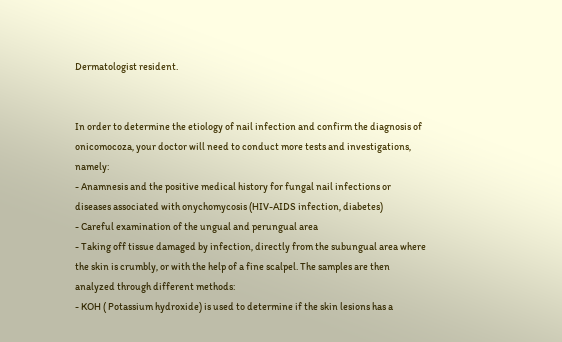Dermatologist resident.


In order to determine the etiology of nail infection and confirm the diagnosis of onicomocoza, your doctor will need to conduct more tests and investigations, namely:
- Anamnesis and the positive medical history for fungal nail infections or diseases associated with onychomycosis (HIV-AIDS infection, diabetes)
- Careful examination of the ungual and perungual area
- Taking off tissue damaged by infection, directly from the subungual area where the skin is crumbly, or with the help of a fine scalpel. The samples are then analyzed through different methods:
- KOH ( Potassium hydroxide) is used to determine if the skin lesions has a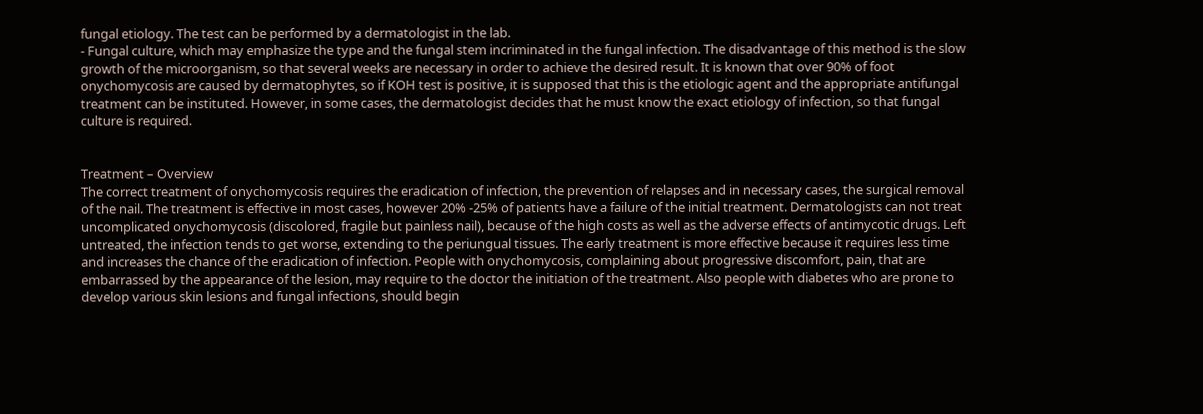fungal etiology. The test can be performed by a dermatologist in the lab.
- Fungal culture, which may emphasize the type and the fungal stem incriminated in the fungal infection. The disadvantage of this method is the slow growth of the microorganism, so that several weeks are necessary in order to achieve the desired result. It is known that over 90% of foot onychomycosis are caused by dermatophytes, so if KOH test is positive, it is supposed that this is the etiologic agent and the appropriate antifungal treatment can be instituted. However, in some cases, the dermatologist decides that he must know the exact etiology of infection, so that fungal culture is required.


Treatment – Overview
The correct treatment of onychomycosis requires the eradication of infection, the prevention of relapses and in necessary cases, the surgical removal of the nail. The treatment is effective in most cases, however 20% -25% of patients have a failure of the initial treatment. Dermatologists can not treat uncomplicated onychomycosis (discolored, fragile but painless nail), because of the high costs as well as the adverse effects of antimycotic drugs. Left untreated, the infection tends to get worse, extending to the periungual tissues. The early treatment is more effective because it requires less time and increases the chance of the eradication of infection. People with onychomycosis, complaining about progressive discomfort, pain, that are embarrassed by the appearance of the lesion, may require to the doctor the initiation of the treatment. Also people with diabetes who are prone to develop various skin lesions and fungal infections, should begin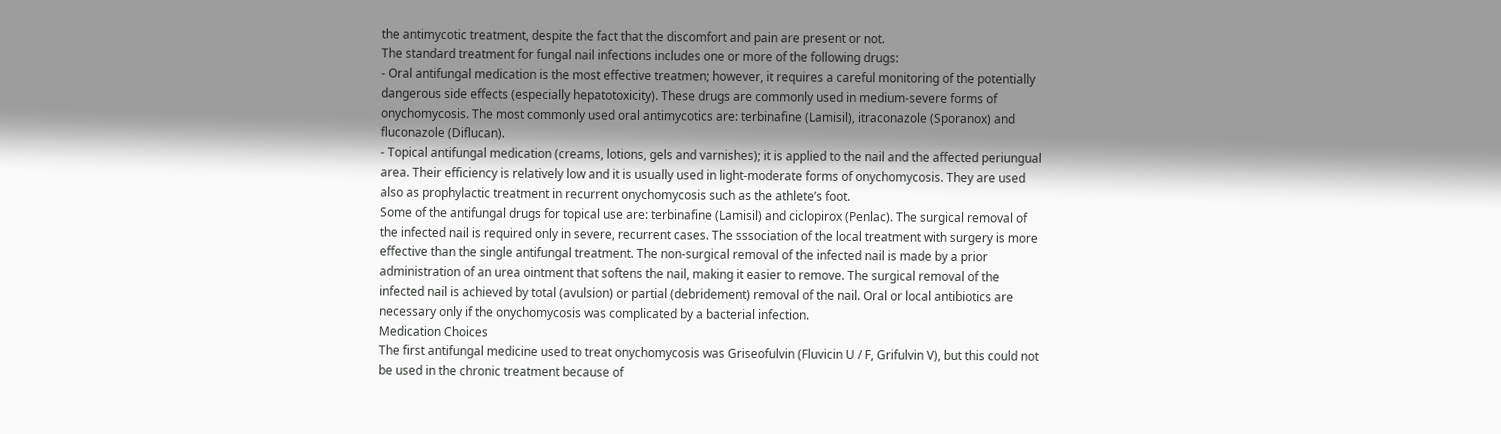the antimycotic treatment, despite the fact that the discomfort and pain are present or not.
The standard treatment for fungal nail infections includes one or more of the following drugs:
- Oral antifungal medication is the most effective treatmen; however, it requires a careful monitoring of the potentially dangerous side effects (especially hepatotoxicity). These drugs are commonly used in medium-severe forms of onychomycosis. The most commonly used oral antimycotics are: terbinafine (Lamisil), itraconazole (Sporanox) and fluconazole (Diflucan).
- Topical antifungal medication (creams, lotions, gels and varnishes); it is applied to the nail and the affected periungual area. Their efficiency is relatively low and it is usually used in light-moderate forms of onychomycosis. They are used also as prophylactic treatment in recurrent onychomycosis such as the athlete’s foot.
Some of the antifungal drugs for topical use are: terbinafine (Lamisil) and ciclopirox (Penlac). The surgical removal of the infected nail is required only in severe, recurrent cases. The sssociation of the local treatment with surgery is more effective than the single antifungal treatment. The non-surgical removal of the infected nail is made by a prior administration of an urea ointment that softens the nail, making it easier to remove. The surgical removal of the infected nail is achieved by total (avulsion) or partial (debridement) removal of the nail. Oral or local antibiotics are necessary only if the onychomycosis was complicated by a bacterial infection.
Medication Choices
The first antifungal medicine used to treat onychomycosis was Griseofulvin (Fluvicin U / F, Grifulvin V), but this could not be used in the chronic treatment because of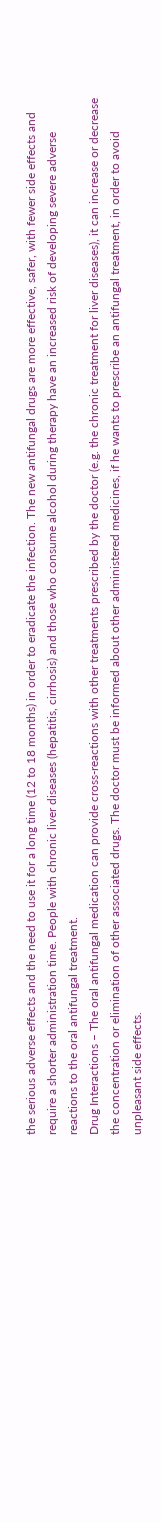the serious adverse effects and the need to use it for a long time (12 to 18 months) in order to eradicate the infection. The new antifungal drugs are more effective, safer, with fewer side effects and require a shorter administration time. People with chronic liver diseases (hepatitis, cirrhosis) and those who consume alcohol during therapy have an increased risk of developing severe adverse reactions to the oral antifungal treatment.
Drug Interactions – The oral antifungal medication can provide cross-reactions with other treatments prescribed by the doctor (e.g. the chronic treatment for liver diseases), it can increase or decrease the concentration or elimination of other associated drugs. The doctor must be informed about other administered medicines, if he wants to prescribe an antifungal treatment, in order to avoid unpleasant side effects.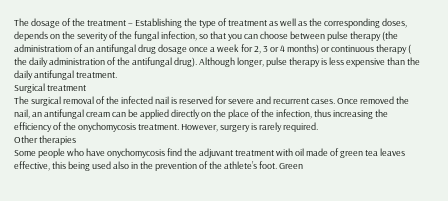The dosage of the treatment – Establishing the type of treatment as well as the corresponding doses, depends on the severity of the fungal infection, so that you can choose between pulse therapy (the administratiom of an antifungal drug dosage once a week for 2, 3 or 4 months) or continuous therapy ( the daily administration of the antifungal drug). Although longer, pulse therapy is less expensive than the daily antifungal treatment.
Surgical treatment
The surgical removal of the infected nail is reserved for severe and recurrent cases. Once removed the nail, an antifungal cream can be applied directly on the place of the infection, thus increasing the efficiency of the onychomycosis treatment. However, surgery is rarely required.
Other therapies
Some people who have onychomycosis find the adjuvant treatment with oil made of green tea leaves effective, this being used also in the prevention of the athlete’s foot. Green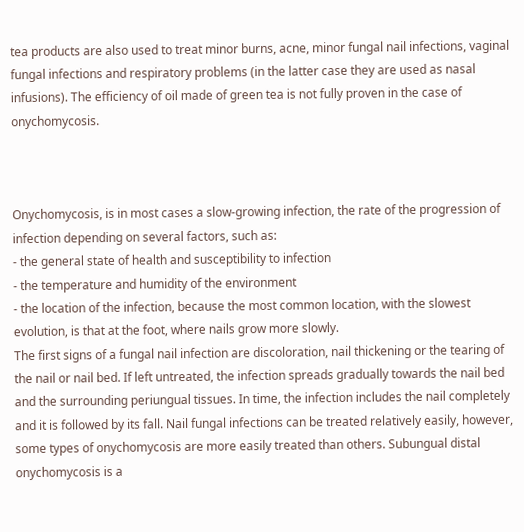tea products are also used to treat minor burns, acne, minor fungal nail infections, vaginal fungal infections and respiratory problems (in the latter case they are used as nasal infusions). The efficiency of oil made of green tea is not fully proven in the case of onychomycosis.



Onychomycosis, is in most cases a slow-growing infection, the rate of the progression of infection depending on several factors, such as:
- the general state of health and susceptibility to infection
- the temperature and humidity of the environment
- the location of the infection, because the most common location, with the slowest evolution, is that at the foot, where nails grow more slowly.
The first signs of a fungal nail infection are discoloration, nail thickening or the tearing of the nail or nail bed. If left untreated, the infection spreads gradually towards the nail bed and the surrounding periungual tissues. In time, the infection includes the nail completely and it is followed by its fall. Nail fungal infections can be treated relatively easily, however, some types of onychomycosis are more easily treated than others. Subungual distal onychomycosis is a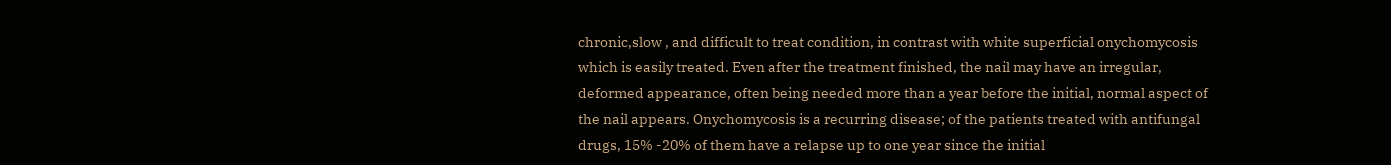chronic,slow , and difficult to treat condition, in contrast with white superficial onychomycosis which is easily treated. Even after the treatment finished, the nail may have an irregular, deformed appearance, often being needed more than a year before the initial, normal aspect of the nail appears. Onychomycosis is a recurring disease; of the patients treated with antifungal drugs, 15% -20% of them have a relapse up to one year since the initial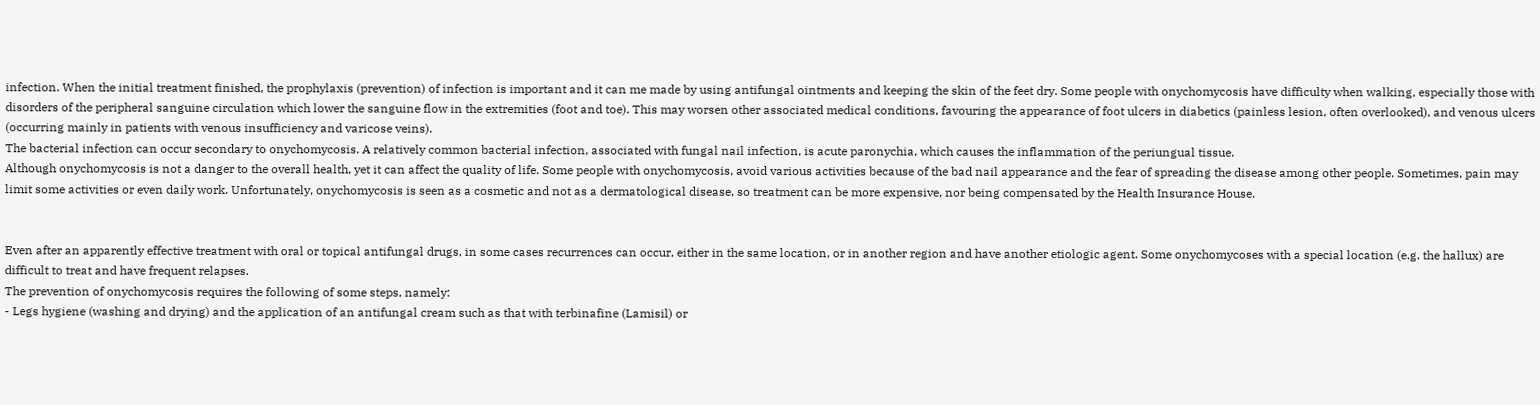infection. When the initial treatment finished, the prophylaxis (prevention) of infection is important and it can me made by using antifungal ointments and keeping the skin of the feet dry. Some people with onychomycosis have difficulty when walking, especially those with disorders of the peripheral sanguine circulation which lower the sanguine flow in the extremities (foot and toe). This may worsen other associated medical conditions, favouring the appearance of foot ulcers in diabetics (painless lesion, often overlooked), and venous ulcers (occurring mainly in patients with venous insufficiency and varicose veins).
The bacterial infection can occur secondary to onychomycosis. A relatively common bacterial infection, associated with fungal nail infection, is acute paronychia, which causes the inflammation of the periungual tissue.
Although onychomycosis is not a danger to the overall health, yet it can affect the quality of life. Some people with onychomycosis, avoid various activities because of the bad nail appearance and the fear of spreading the disease among other people. Sometimes, pain may limit some activities or even daily work. Unfortunately, onychomycosis is seen as a cosmetic and not as a dermatological disease, so treatment can be more expensive, nor being compensated by the Health Insurance House.


Even after an apparently effective treatment with oral or topical antifungal drugs, in some cases recurrences can occur, either in the same location, or in another region and have another etiologic agent. Some onychomycoses with a special location (e.g. the hallux) are difficult to treat and have frequent relapses.
The prevention of onychomycosis requires the following of some steps, namely:
- Legs hygiene (washing and drying) and the application of an antifungal cream such as that with terbinafine (Lamisil) or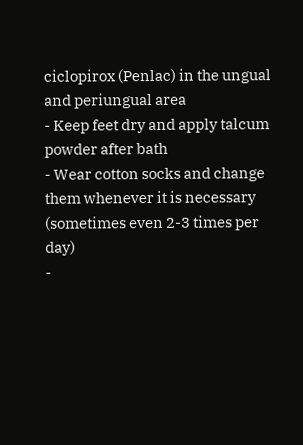ciclopirox (Penlac) in the ungual and periungual area
- Keep feet dry and apply talcum powder after bath
- Wear cotton socks and change them whenever it is necessary (sometimes even 2-3 times per day)
-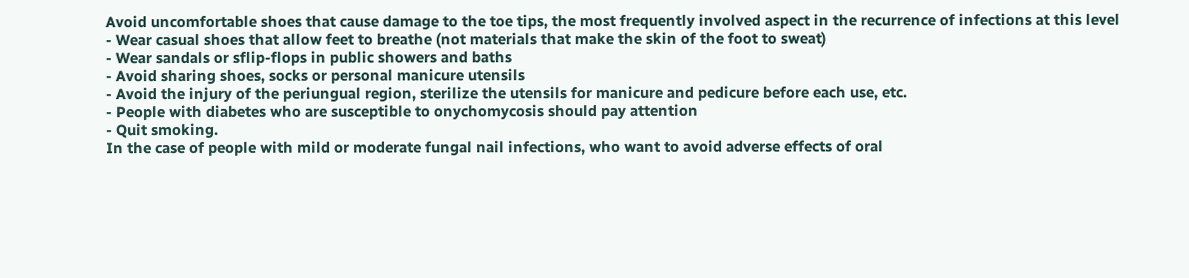Avoid uncomfortable shoes that cause damage to the toe tips, the most frequently involved aspect in the recurrence of infections at this level
- Wear casual shoes that allow feet to breathe (not materials that make the skin of the foot to sweat)
- Wear sandals or sflip-flops in public showers and baths
- Avoid sharing shoes, socks or personal manicure utensils
- Avoid the injury of the periungual region, sterilize the utensils for manicure and pedicure before each use, etc.
- People with diabetes who are susceptible to onychomycosis should pay attention
- Quit smoking.
In the case of people with mild or moderate fungal nail infections, who want to avoid adverse effects of oral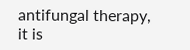antifungal therapy, it is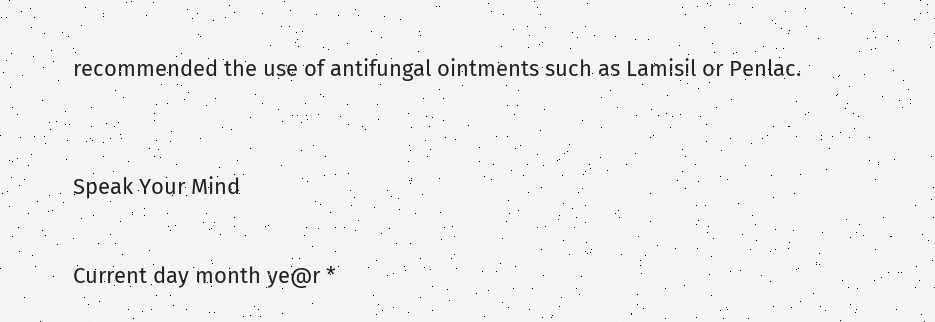recommended the use of antifungal ointments such as Lamisil or Penlac.



Speak Your Mind


Current day month ye@r *